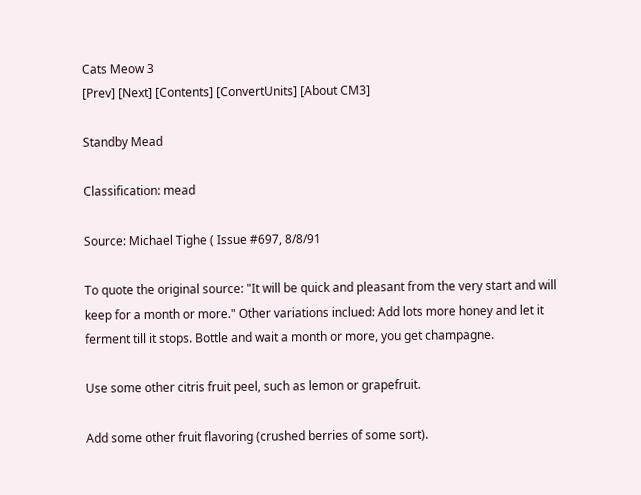Cats Meow 3
[Prev] [Next] [Contents] [ConvertUnits] [About CM3]

Standby Mead

Classification: mead

Source: Michael Tighe ( Issue #697, 8/8/91

To quote the original source: "It will be quick and pleasant from the very start and will keep for a month or more." Other variations inclued: Add lots more honey and let it ferment till it stops. Bottle and wait a month or more, you get champagne.

Use some other citris fruit peel, such as lemon or grapefruit.

Add some other fruit flavoring (crushed berries of some sort).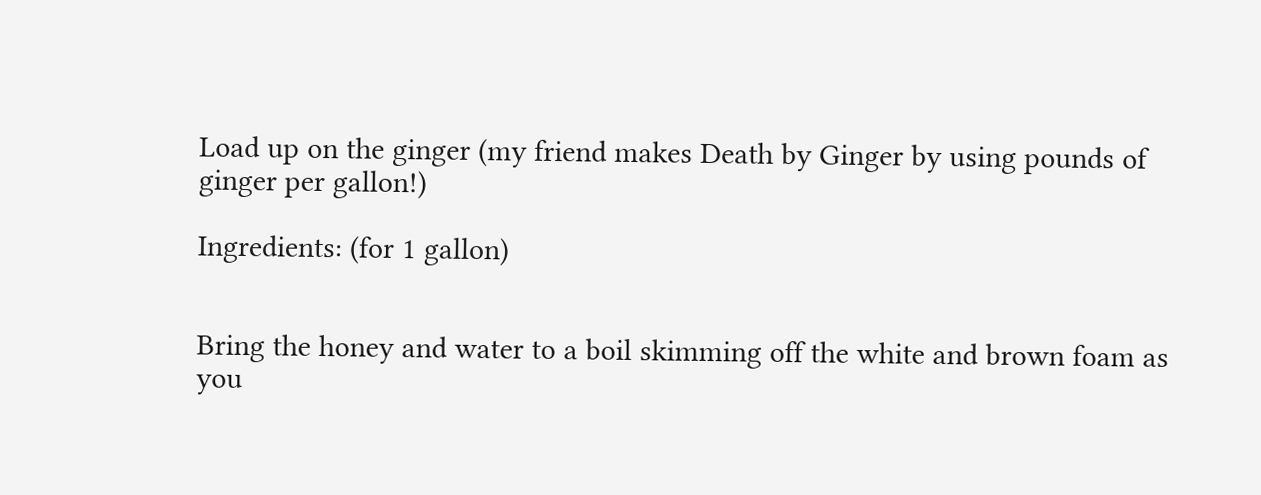Load up on the ginger (my friend makes Death by Ginger by using pounds of ginger per gallon!)

Ingredients: (for 1 gallon)


Bring the honey and water to a boil skimming off the white and brown foam as you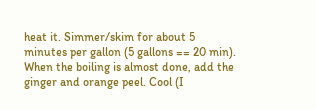heat it. Simmer/skim for about 5 minutes per gallon (5 gallons == 20 min). When the boiling is almost done, add the ginger and orange peel. Cool (I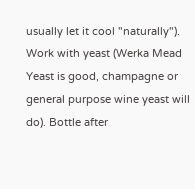usually let it cool "naturally"). Work with yeast (Werka Mead Yeast is good, champagne or general purpose wine yeast will do). Bottle after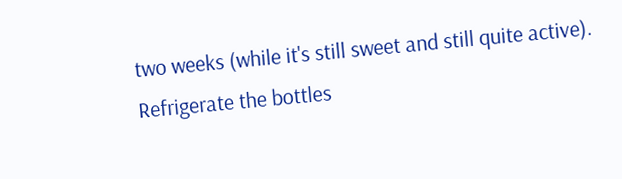two weeks (while it's still sweet and still quite active). Refrigerate the bottles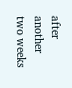after another two weeks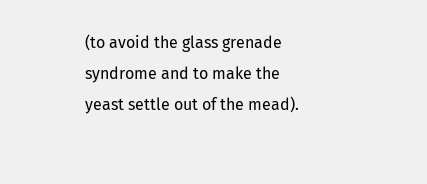(to avoid the glass grenade syndrome and to make the yeast settle out of the mead).